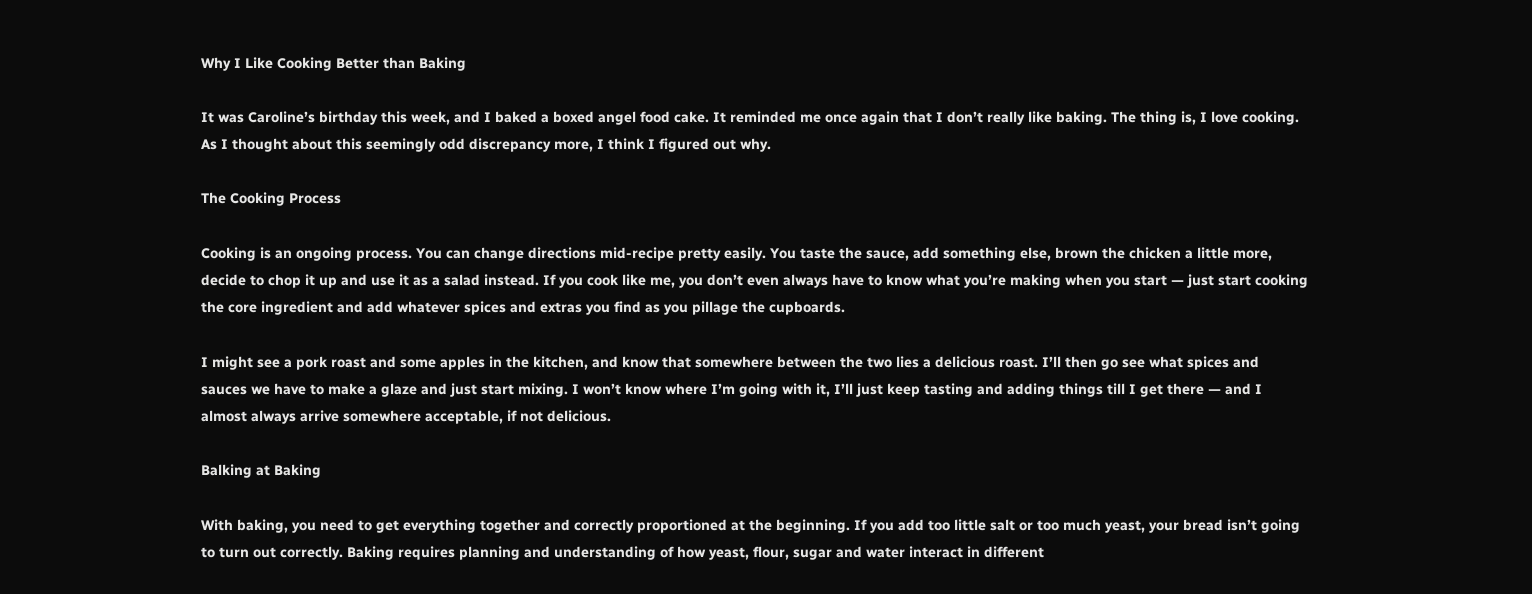Why I Like Cooking Better than Baking

It was Caroline’s birthday this week, and I baked a boxed angel food cake. It reminded me once again that I don’t really like baking. The thing is, I love cooking. As I thought about this seemingly odd discrepancy more, I think I figured out why.

The Cooking Process

Cooking is an ongoing process. You can change directions mid-recipe pretty easily. You taste the sauce, add something else, brown the chicken a little more, decide to chop it up and use it as a salad instead. If you cook like me, you don’t even always have to know what you’re making when you start — just start cooking the core ingredient and add whatever spices and extras you find as you pillage the cupboards.

I might see a pork roast and some apples in the kitchen, and know that somewhere between the two lies a delicious roast. I’ll then go see what spices and sauces we have to make a glaze and just start mixing. I won’t know where I’m going with it, I’ll just keep tasting and adding things till I get there — and I almost always arrive somewhere acceptable, if not delicious.

Balking at Baking

With baking, you need to get everything together and correctly proportioned at the beginning. If you add too little salt or too much yeast, your bread isn’t going to turn out correctly. Baking requires planning and understanding of how yeast, flour, sugar and water interact in different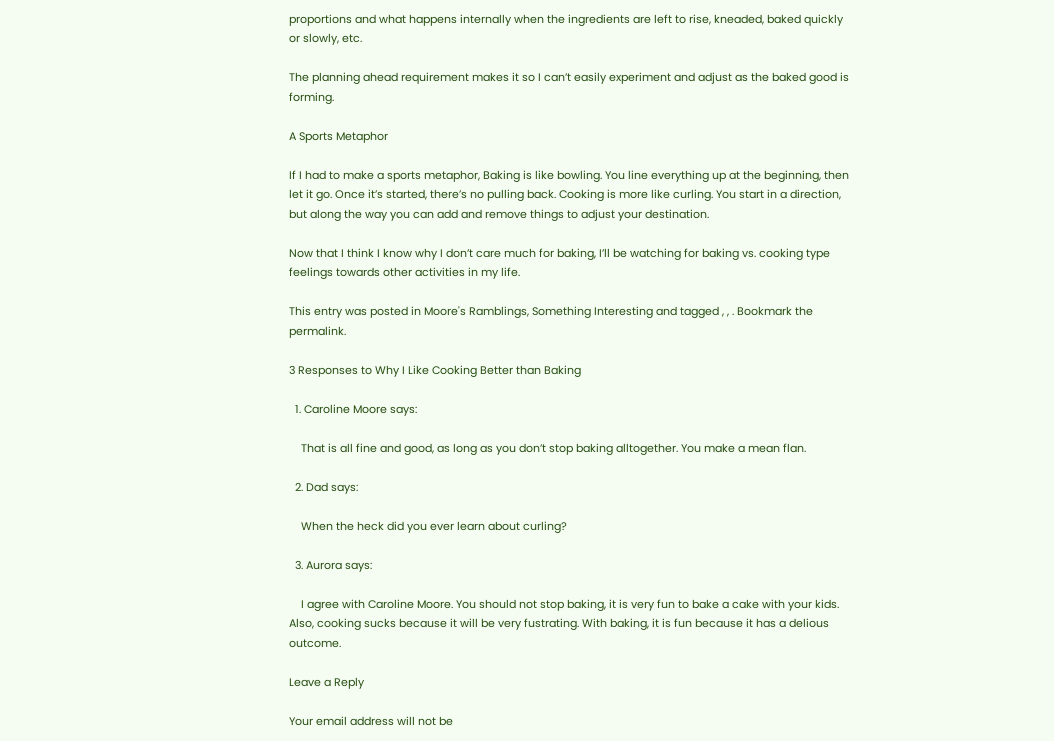proportions and what happens internally when the ingredients are left to rise, kneaded, baked quickly or slowly, etc.

The planning ahead requirement makes it so I can’t easily experiment and adjust as the baked good is forming.

A Sports Metaphor

If I had to make a sports metaphor, Baking is like bowling. You line everything up at the beginning, then let it go. Once it’s started, there’s no pulling back. Cooking is more like curling. You start in a direction, but along the way you can add and remove things to adjust your destination.

Now that I think I know why I don’t care much for baking, I’ll be watching for baking vs. cooking type feelings towards other activities in my life.

This entry was posted in Moore's Ramblings, Something Interesting and tagged , , . Bookmark the permalink.

3 Responses to Why I Like Cooking Better than Baking

  1. Caroline Moore says:

    That is all fine and good, as long as you don’t stop baking alltogether. You make a mean flan.

  2. Dad says:

    When the heck did you ever learn about curling?

  3. Aurora says:

    I agree with Caroline Moore. You should not stop baking, it is very fun to bake a cake with your kids. Also, cooking sucks because it will be very fustrating. With baking, it is fun because it has a delious outcome.

Leave a Reply

Your email address will not be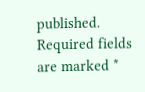published. Required fields are marked *